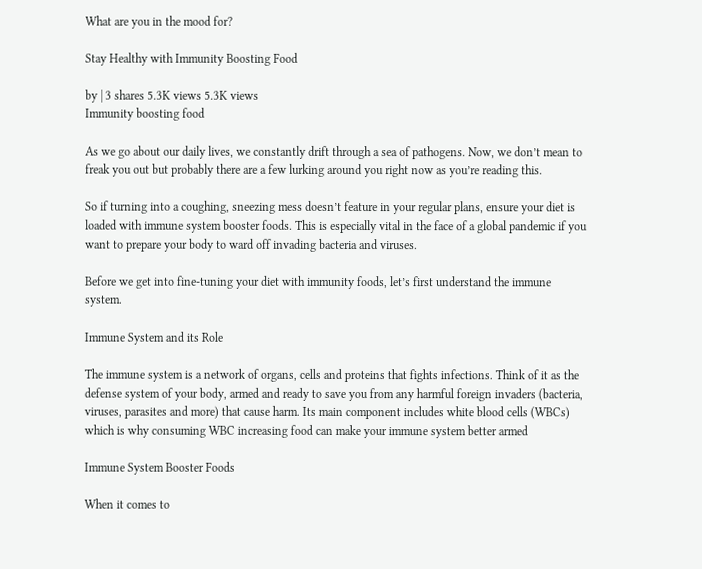What are you in the mood for?

Stay Healthy with Immunity Boosting Food

by | 3 shares 5.3K views 5.3K views
Immunity boosting food

As we go about our daily lives, we constantly drift through a sea of pathogens. Now, we don’t mean to freak you out but probably there are a few lurking around you right now as you’re reading this.

So if turning into a coughing, sneezing mess doesn’t feature in your regular plans, ensure your diet is loaded with immune system booster foods. This is especially vital in the face of a global pandemic if you want to prepare your body to ward off invading bacteria and viruses.

Before we get into fine-tuning your diet with immunity foods, let’s first understand the immune system.

Immune System and its Role

The immune system is a network of organs, cells and proteins that fights infections. Think of it as the defense system of your body, armed and ready to save you from any harmful foreign invaders (bacteria, viruses, parasites and more) that cause harm. Its main component includes white blood cells (WBCs) which is why consuming WBC increasing food can make your immune system better armed

Immune System Booster Foods

When it comes to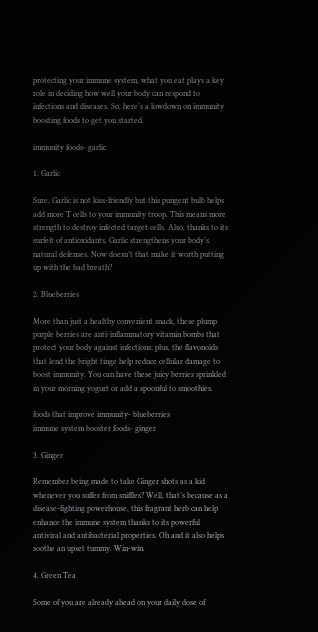protecting your immune system, what you eat plays a key role in deciding how well your body can respond to infections and diseases. So, here’s a lowdown on immunity boosting foods to get you started.

immunity foods- garlic

1. Garlic

Sure, Garlic is not kiss-friendly but this pungent bulb helps add more T cells to your immunity troop. This means more strength to destroy infected target cells. Also, thanks to its surfeit of antioxidants, Garlic strengthens your body’s natural defenses. Now doesn’t that make it worth putting up with the bad breath?

2. Blueberries

More than just a healthy convenient snack, these plump purple berries are anti-inflammatory vitamin bombs that protect your body against infections; plus, the flavonoids that lend the bright tinge help reduce cellular damage to boost immunity. You can have these juicy berries sprinkled in your morning yogurt or add a spoonful to smoothies.

foods that improve immunity- blueberries
immune system booster foods- ginger

3. Ginger

Remember being made to take Ginger shots as a kid whenever you suffer from sniffles? Well, that’s because as a disease-fighting powerhouse, this fragrant herb can help enhance the immune system thanks to its powerful antiviral and antibacterial properties. Oh and it also helps soothe an upset tummy. Win-win.

4. Green Tea

Some of you are already ahead on your daily dose of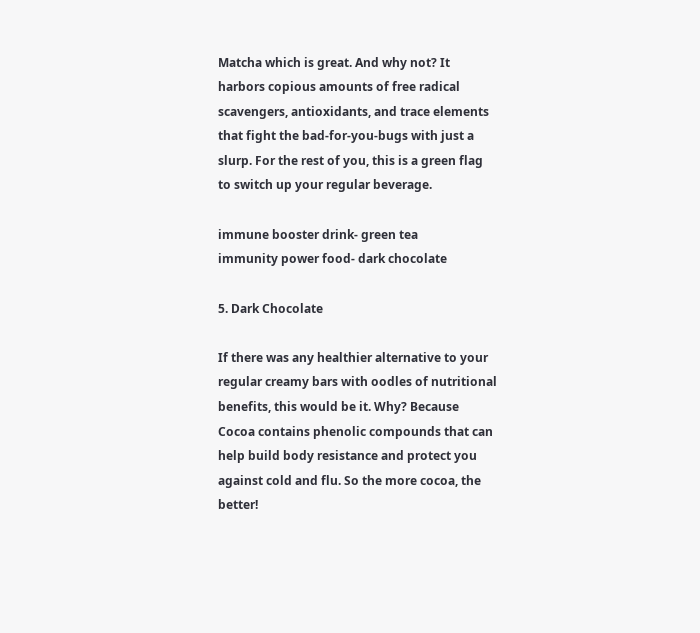Matcha which is great. And why not? It harbors copious amounts of free radical scavengers, antioxidants, and trace elements that fight the bad-for-you-bugs with just a slurp. For the rest of you, this is a green flag to switch up your regular beverage.

immune booster drink- green tea
immunity power food- dark chocolate

5. Dark Chocolate

If there was any healthier alternative to your regular creamy bars with oodles of nutritional benefits, this would be it. Why? Because Cocoa contains phenolic compounds that can help build body resistance and protect you against cold and flu. So the more cocoa, the better!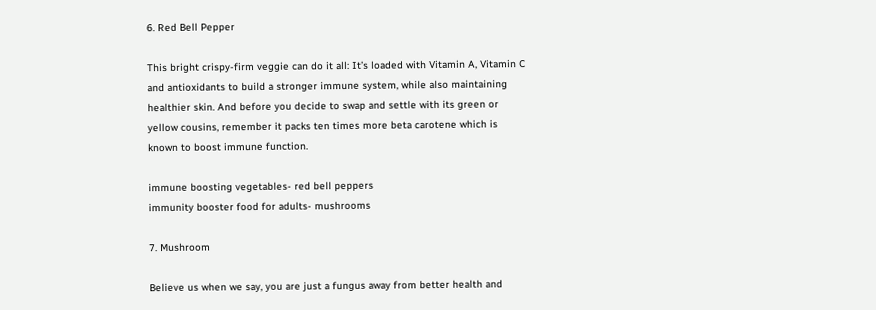6. Red Bell Pepper

This bright crispy-firm veggie can do it all: It’s loaded with Vitamin A, Vitamin C and antioxidants to build a stronger immune system, while also maintaining healthier skin. And before you decide to swap and settle with its green or yellow cousins, remember it packs ten times more beta carotene which is known to boost immune function.

immune boosting vegetables- red bell peppers
immunity booster food for adults- mushrooms

7. Mushroom

Believe us when we say, you are just a fungus away from better health and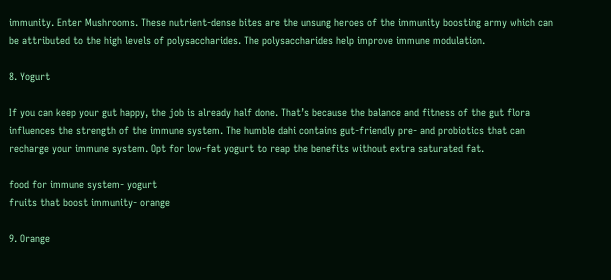immunity. Enter Mushrooms. These nutrient-dense bites are the unsung heroes of the immunity boosting army which can be attributed to the high levels of polysaccharides. The polysaccharides help improve immune modulation.

8. Yogurt

If you can keep your gut happy, the job is already half done. That’s because the balance and fitness of the gut flora influences the strength of the immune system. The humble dahi contains gut-friendly pre- and probiotics that can recharge your immune system. Opt for low-fat yogurt to reap the benefits without extra saturated fat.

food for immune system- yogurt
fruits that boost immunity- orange

9. Orange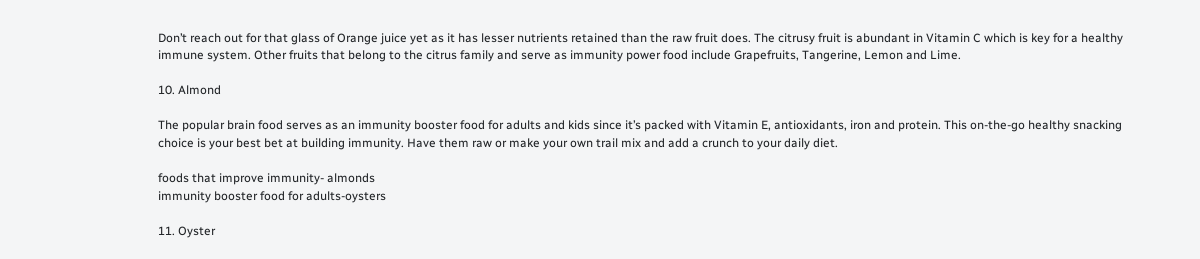Don’t reach out for that glass of Orange juice yet as it has lesser nutrients retained than the raw fruit does. The citrusy fruit is abundant in Vitamin C which is key for a healthy immune system. Other fruits that belong to the citrus family and serve as immunity power food include Grapefruits, Tangerine, Lemon and Lime.

10. Almond

The popular brain food serves as an immunity booster food for adults and kids since it’s packed with Vitamin E, antioxidants, iron and protein. This on-the-go healthy snacking choice is your best bet at building immunity. Have them raw or make your own trail mix and add a crunch to your daily diet.

foods that improve immunity- almonds
immunity booster food for adults-oysters

11. Oyster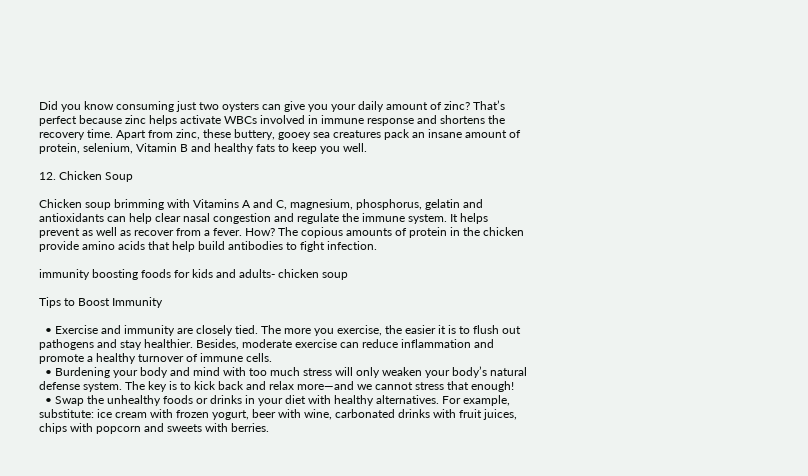Did you know consuming just two oysters can give you your daily amount of zinc? That’s perfect because zinc helps activate WBCs involved in immune response and shortens the recovery time. Apart from zinc, these buttery, gooey sea creatures pack an insane amount of protein, selenium, Vitamin B and healthy fats to keep you well.

12. Chicken Soup

Chicken soup brimming with Vitamins A and C, magnesium, phosphorus, gelatin and antioxidants can help clear nasal congestion and regulate the immune system. It helps prevent as well as recover from a fever. How? The copious amounts of protein in the chicken provide amino acids that help build antibodies to fight infection.

immunity boosting foods for kids and adults- chicken soup

Tips to Boost Immunity

  • Exercise and immunity are closely tied. The more you exercise, the easier it is to flush out pathogens and stay healthier. Besides, moderate exercise can reduce inflammation and promote a healthy turnover of immune cells.
  • Burdening your body and mind with too much stress will only weaken your body’s natural defense system. The key is to kick back and relax more—and we cannot stress that enough!
  • Swap the unhealthy foods or drinks in your diet with healthy alternatives. For example, substitute: ice cream with frozen yogurt, beer with wine, carbonated drinks with fruit juices, chips with popcorn and sweets with berries.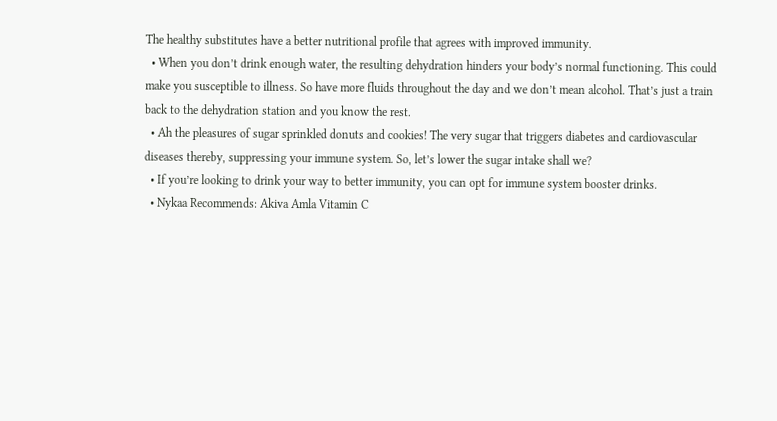The healthy substitutes have a better nutritional profile that agrees with improved immunity.
  • When you don’t drink enough water, the resulting dehydration hinders your body’s normal functioning. This could make you susceptible to illness. So have more fluids throughout the day and we don’t mean alcohol. That’s just a train back to the dehydration station and you know the rest.
  • Ah the pleasures of sugar sprinkled donuts and cookies! The very sugar that triggers diabetes and cardiovascular diseases thereby, suppressing your immune system. So, let’s lower the sugar intake shall we?
  • If you’re looking to drink your way to better immunity, you can opt for immune system booster drinks.
  • Nykaa Recommends: Akiva Amla Vitamin C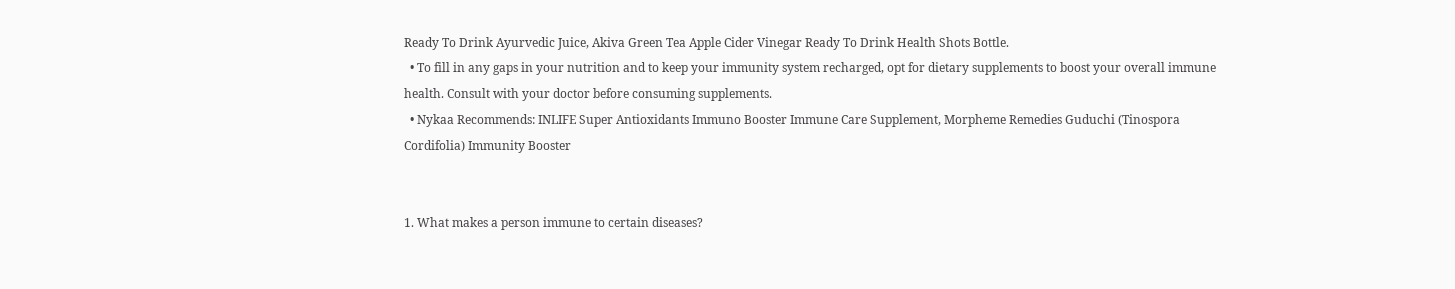Ready To Drink Ayurvedic Juice, Akiva Green Tea Apple Cider Vinegar Ready To Drink Health Shots Bottle.
  • To fill in any gaps in your nutrition and to keep your immunity system recharged, opt for dietary supplements to boost your overall immune health. Consult with your doctor before consuming supplements.
  • Nykaa Recommends: INLIFE Super Antioxidants Immuno Booster Immune Care Supplement, Morpheme Remedies Guduchi (Tinospora Cordifolia) Immunity Booster


1. What makes a person immune to certain diseases?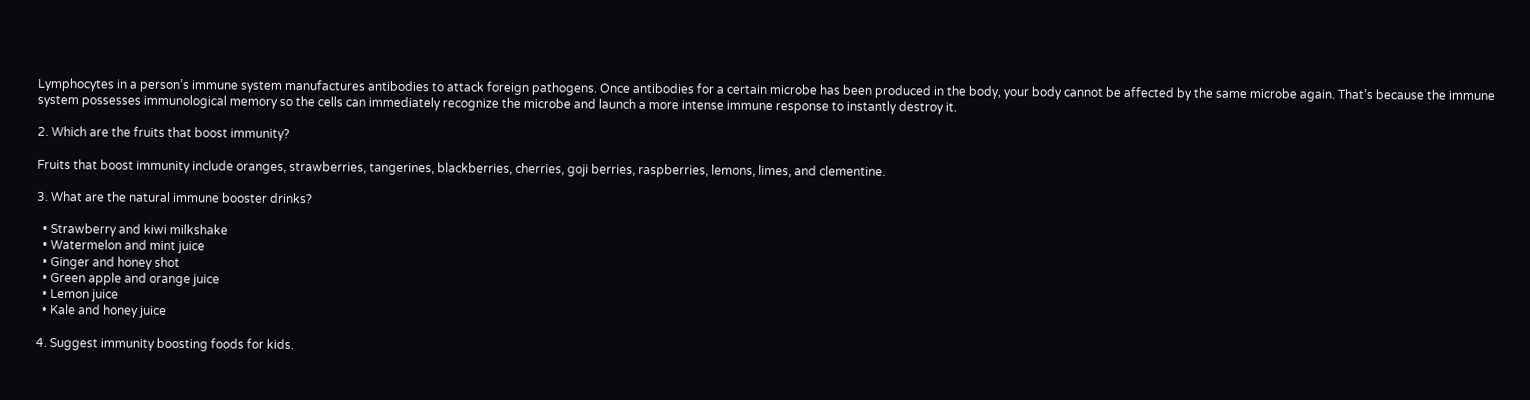Lymphocytes in a person’s immune system manufactures antibodies to attack foreign pathogens. Once antibodies for a certain microbe has been produced in the body, your body cannot be affected by the same microbe again. That’s because the immune system possesses immunological memory so the cells can immediately recognize the microbe and launch a more intense immune response to instantly destroy it.

2. Which are the fruits that boost immunity?

Fruits that boost immunity include oranges, strawberries, tangerines, blackberries, cherries, goji berries, raspberries, lemons, limes, and clementine.

3. What are the natural immune booster drinks?

  • Strawberry and kiwi milkshake
  • Watermelon and mint juice
  • Ginger and honey shot
  • Green apple and orange juice
  • Lemon juice
  • Kale and honey juice

4. Suggest immunity boosting foods for kids.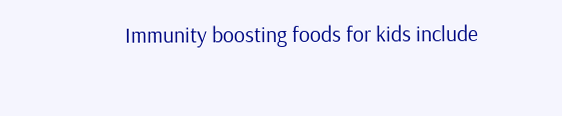Immunity boosting foods for kids include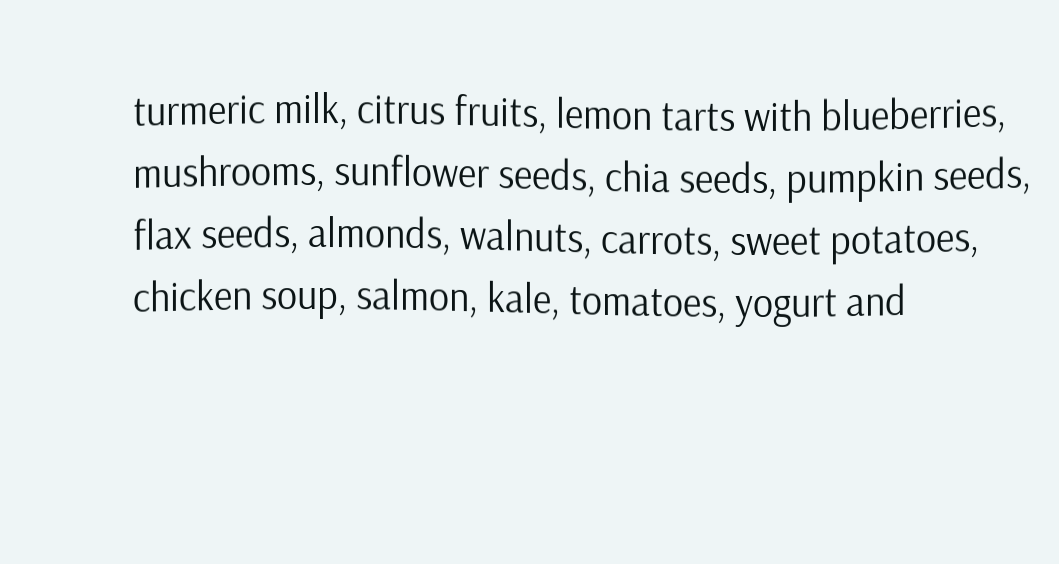turmeric milk, citrus fruits, lemon tarts with blueberries, mushrooms, sunflower seeds, chia seeds, pumpkin seeds, flax seeds, almonds, walnuts, carrots, sweet potatoes, chicken soup, salmon, kale, tomatoes, yogurt and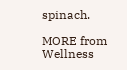spinach.

MORE from Wellness